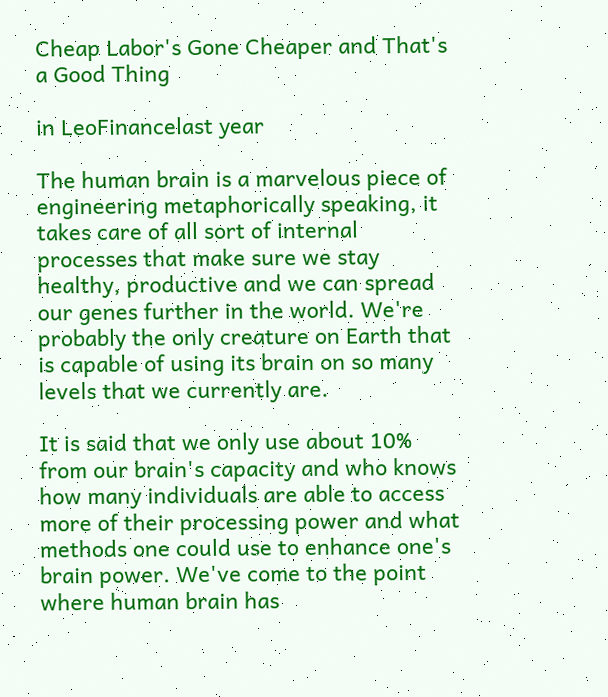Cheap Labor's Gone Cheaper and That's a Good Thing

in LeoFinancelast year

The human brain is a marvelous piece of engineering metaphorically speaking, it takes care of all sort of internal processes that make sure we stay healthy, productive and we can spread our genes further in the world. We're probably the only creature on Earth that is capable of using its brain on so many levels that we currently are.

It is said that we only use about 10% from our brain's capacity and who knows how many individuals are able to access more of their processing power and what methods one could use to enhance one's brain power. We've come to the point where human brain has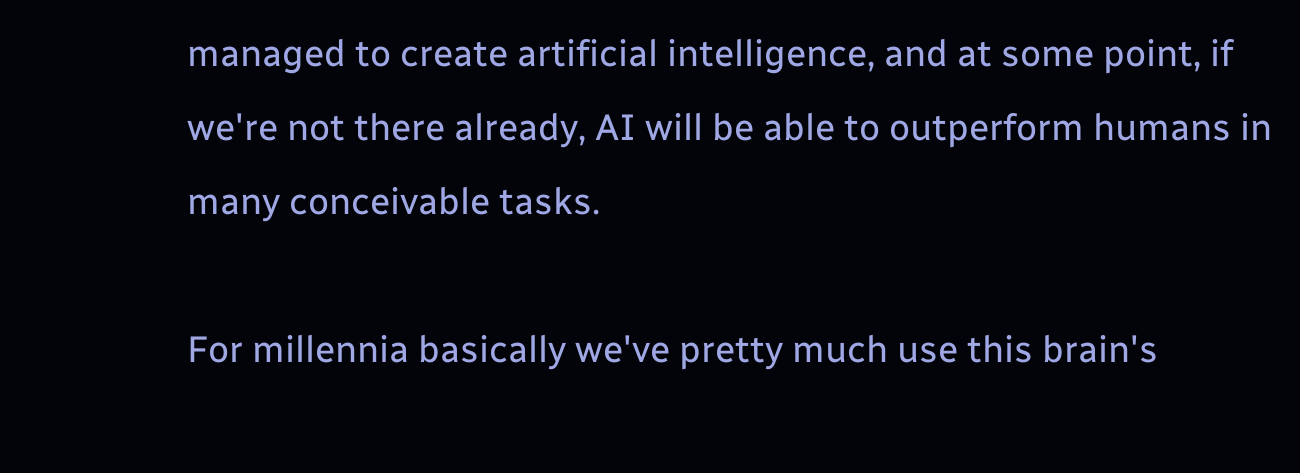managed to create artificial intelligence, and at some point, if we're not there already, AI will be able to outperform humans in many conceivable tasks.

For millennia basically we've pretty much use this brain's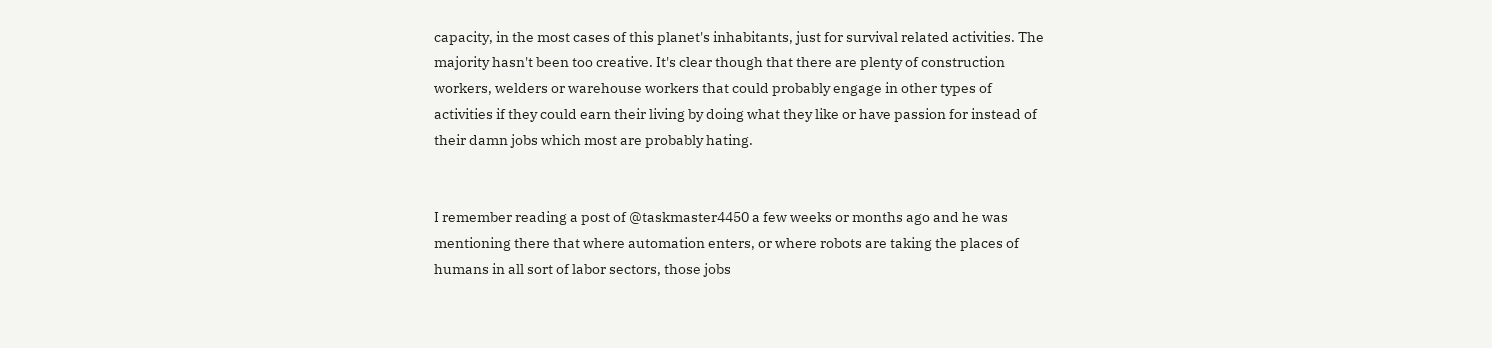capacity, in the most cases of this planet's inhabitants, just for survival related activities. The majority hasn't been too creative. It's clear though that there are plenty of construction workers, welders or warehouse workers that could probably engage in other types of activities if they could earn their living by doing what they like or have passion for instead of their damn jobs which most are probably hating.


I remember reading a post of @taskmaster4450 a few weeks or months ago and he was mentioning there that where automation enters, or where robots are taking the places of humans in all sort of labor sectors, those jobs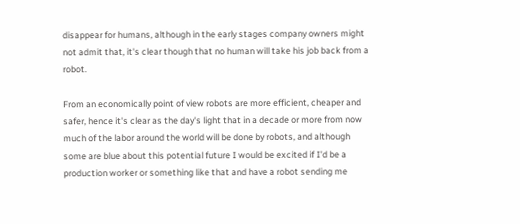disappear for humans, although in the early stages company owners might not admit that, it's clear though that no human will take his job back from a robot.

From an economically point of view robots are more efficient, cheaper and safer, hence it's clear as the day's light that in a decade or more from now much of the labor around the world will be done by robots, and although some are blue about this potential future I would be excited if I'd be a production worker or something like that and have a robot sending me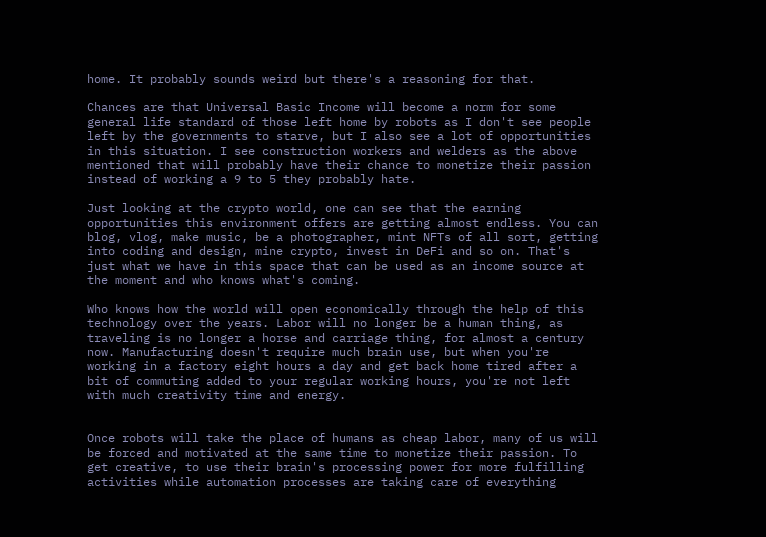home. It probably sounds weird but there's a reasoning for that.

Chances are that Universal Basic Income will become a norm for some general life standard of those left home by robots as I don't see people left by the governments to starve, but I also see a lot of opportunities in this situation. I see construction workers and welders as the above mentioned that will probably have their chance to monetize their passion instead of working a 9 to 5 they probably hate.

Just looking at the crypto world, one can see that the earning opportunities this environment offers are getting almost endless. You can blog, vlog, make music, be a photographer, mint NFTs of all sort, getting into coding and design, mine crypto, invest in DeFi and so on. That's just what we have in this space that can be used as an income source at the moment and who knows what's coming.

Who knows how the world will open economically through the help of this technology over the years. Labor will no longer be a human thing, as traveling is no longer a horse and carriage thing, for almost a century now. Manufacturing doesn't require much brain use, but when you're working in a factory eight hours a day and get back home tired after a bit of commuting added to your regular working hours, you're not left with much creativity time and energy.


Once robots will take the place of humans as cheap labor, many of us will be forced and motivated at the same time to monetize their passion. To get creative, to use their brain's processing power for more fulfilling activities while automation processes are taking care of everything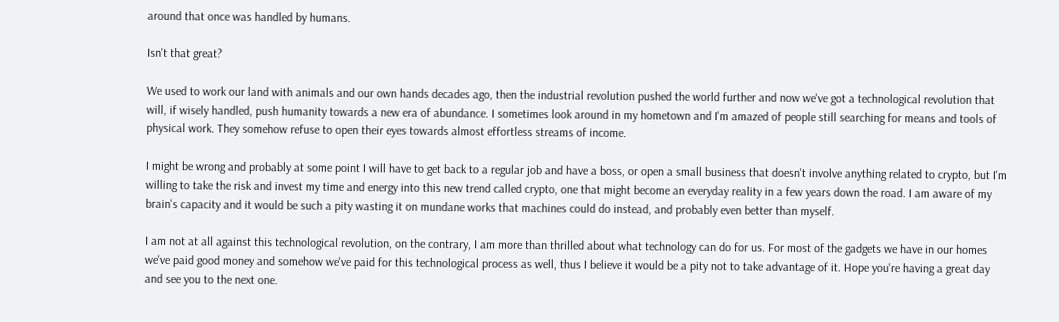around that once was handled by humans.

Isn't that great?

We used to work our land with animals and our own hands decades ago, then the industrial revolution pushed the world further and now we've got a technological revolution that will, if wisely handled, push humanity towards a new era of abundance. I sometimes look around in my hometown and I'm amazed of people still searching for means and tools of physical work. They somehow refuse to open their eyes towards almost effortless streams of income.

I might be wrong and probably at some point I will have to get back to a regular job and have a boss, or open a small business that doesn't involve anything related to crypto, but I'm willing to take the risk and invest my time and energy into this new trend called crypto, one that might become an everyday reality in a few years down the road. I am aware of my brain's capacity and it would be such a pity wasting it on mundane works that machines could do instead, and probably even better than myself.

I am not at all against this technological revolution, on the contrary, I am more than thrilled about what technology can do for us. For most of the gadgets we have in our homes we've paid good money and somehow we've paid for this technological process as well, thus I believe it would be a pity not to take advantage of it. Hope you're having a great day and see you to the next one.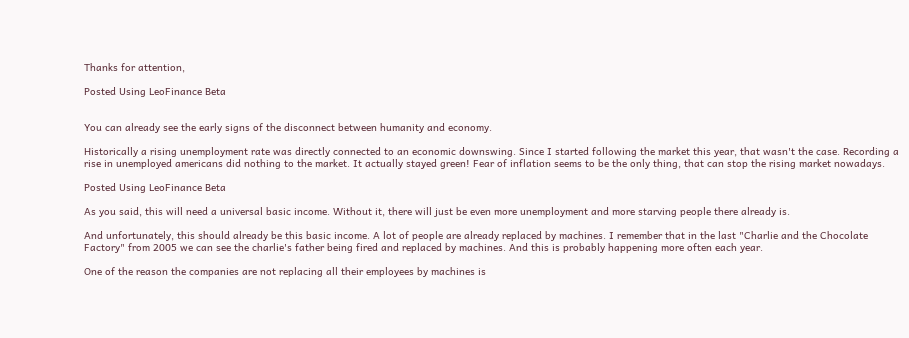Thanks for attention,

Posted Using LeoFinance Beta


You can already see the early signs of the disconnect between humanity and economy.

Historically a rising unemployment rate was directly connected to an economic downswing. Since I started following the market this year, that wasn't the case. Recording a rise in unemployed americans did nothing to the market. It actually stayed green! Fear of inflation seems to be the only thing, that can stop the rising market nowadays.

Posted Using LeoFinance Beta

As you said, this will need a universal basic income. Without it, there will just be even more unemployment and more starving people there already is.

And unfortunately, this should already be this basic income. A lot of people are already replaced by machines. I remember that in the last "Charlie and the Chocolate Factory" from 2005 we can see the charlie's father being fired and replaced by machines. And this is probably happening more often each year.

One of the reason the companies are not replacing all their employees by machines is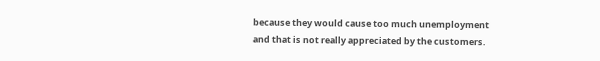because they would cause too much unemployment and that is not really appreciated by the customers.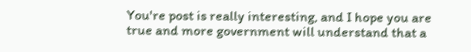You're post is really interesting, and I hope you are true and more government will understand that a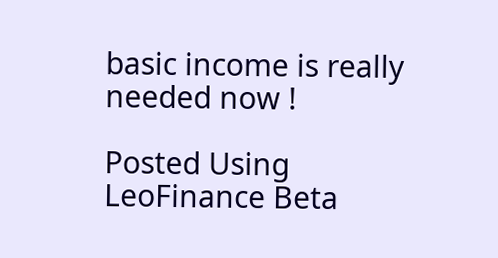basic income is really needed now !

Posted Using LeoFinance Beta